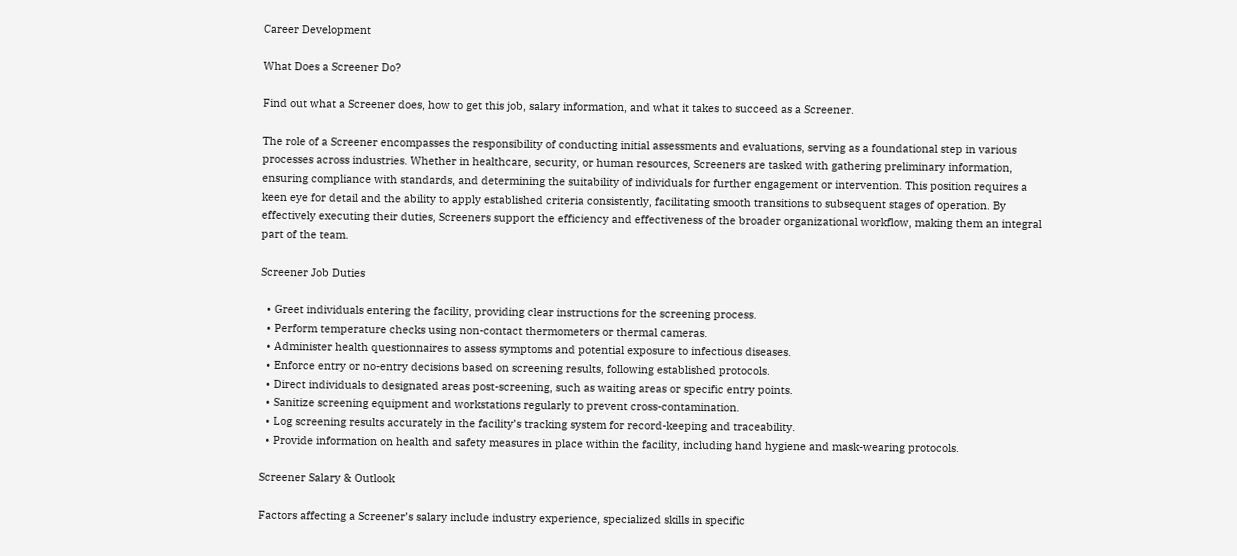Career Development

What Does a Screener Do?

Find out what a Screener does, how to get this job, salary information, and what it takes to succeed as a Screener.

The role of a Screener encompasses the responsibility of conducting initial assessments and evaluations, serving as a foundational step in various processes across industries. Whether in healthcare, security, or human resources, Screeners are tasked with gathering preliminary information, ensuring compliance with standards, and determining the suitability of individuals for further engagement or intervention. This position requires a keen eye for detail and the ability to apply established criteria consistently, facilitating smooth transitions to subsequent stages of operation. By effectively executing their duties, Screeners support the efficiency and effectiveness of the broader organizational workflow, making them an integral part of the team.

Screener Job Duties

  • Greet individuals entering the facility, providing clear instructions for the screening process.
  • Perform temperature checks using non-contact thermometers or thermal cameras.
  • Administer health questionnaires to assess symptoms and potential exposure to infectious diseases.
  • Enforce entry or no-entry decisions based on screening results, following established protocols.
  • Direct individuals to designated areas post-screening, such as waiting areas or specific entry points.
  • Sanitize screening equipment and workstations regularly to prevent cross-contamination.
  • Log screening results accurately in the facility’s tracking system for record-keeping and traceability.
  • Provide information on health and safety measures in place within the facility, including hand hygiene and mask-wearing protocols.

Screener Salary & Outlook

Factors affecting a Screener’s salary include industry experience, specialized skills in specific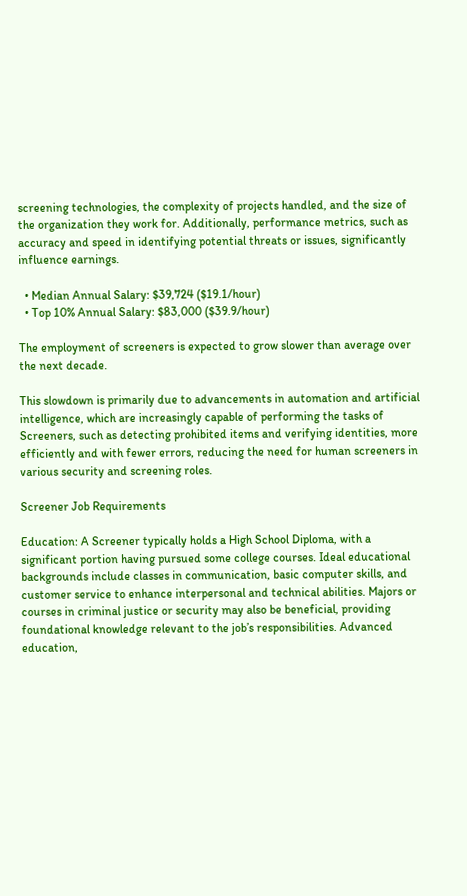screening technologies, the complexity of projects handled, and the size of the organization they work for. Additionally, performance metrics, such as accuracy and speed in identifying potential threats or issues, significantly influence earnings.

  • Median Annual Salary: $39,724 ($19.1/hour)
  • Top 10% Annual Salary: $83,000 ($39.9/hour)

The employment of screeners is expected to grow slower than average over the next decade.

This slowdown is primarily due to advancements in automation and artificial intelligence, which are increasingly capable of performing the tasks of Screeners, such as detecting prohibited items and verifying identities, more efficiently and with fewer errors, reducing the need for human screeners in various security and screening roles.

Screener Job Requirements

Education: A Screener typically holds a High School Diploma, with a significant portion having pursued some college courses. Ideal educational backgrounds include classes in communication, basic computer skills, and customer service to enhance interpersonal and technical abilities. Majors or courses in criminal justice or security may also be beneficial, providing foundational knowledge relevant to the job’s responsibilities. Advanced education,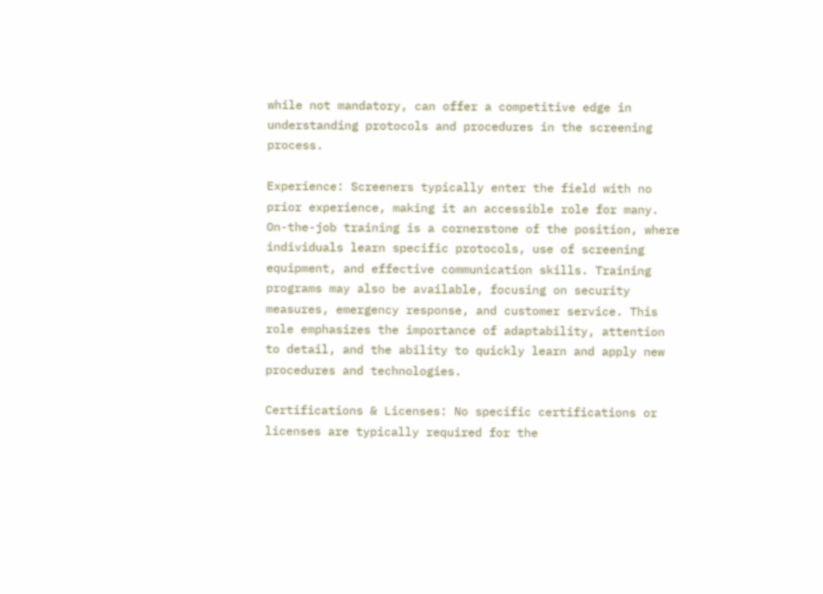while not mandatory, can offer a competitive edge in understanding protocols and procedures in the screening process.

Experience: Screeners typically enter the field with no prior experience, making it an accessible role for many. On-the-job training is a cornerstone of the position, where individuals learn specific protocols, use of screening equipment, and effective communication skills. Training programs may also be available, focusing on security measures, emergency response, and customer service. This role emphasizes the importance of adaptability, attention to detail, and the ability to quickly learn and apply new procedures and technologies.

Certifications & Licenses: No specific certifications or licenses are typically required for the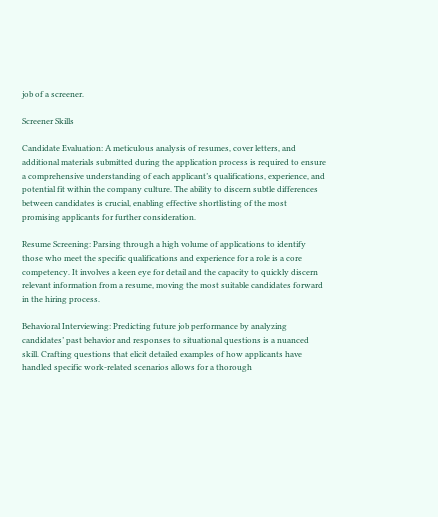job of a screener.

Screener Skills

Candidate Evaluation: A meticulous analysis of resumes, cover letters, and additional materials submitted during the application process is required to ensure a comprehensive understanding of each applicant’s qualifications, experience, and potential fit within the company culture. The ability to discern subtle differences between candidates is crucial, enabling effective shortlisting of the most promising applicants for further consideration.

Resume Screening: Parsing through a high volume of applications to identify those who meet the specific qualifications and experience for a role is a core competency. It involves a keen eye for detail and the capacity to quickly discern relevant information from a resume, moving the most suitable candidates forward in the hiring process.

Behavioral Interviewing: Predicting future job performance by analyzing candidates’ past behavior and responses to situational questions is a nuanced skill. Crafting questions that elicit detailed examples of how applicants have handled specific work-related scenarios allows for a thorough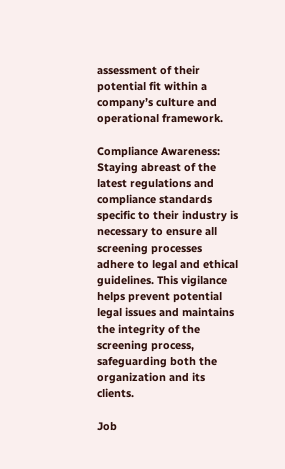assessment of their potential fit within a company’s culture and operational framework.

Compliance Awareness: Staying abreast of the latest regulations and compliance standards specific to their industry is necessary to ensure all screening processes adhere to legal and ethical guidelines. This vigilance helps prevent potential legal issues and maintains the integrity of the screening process, safeguarding both the organization and its clients.

Job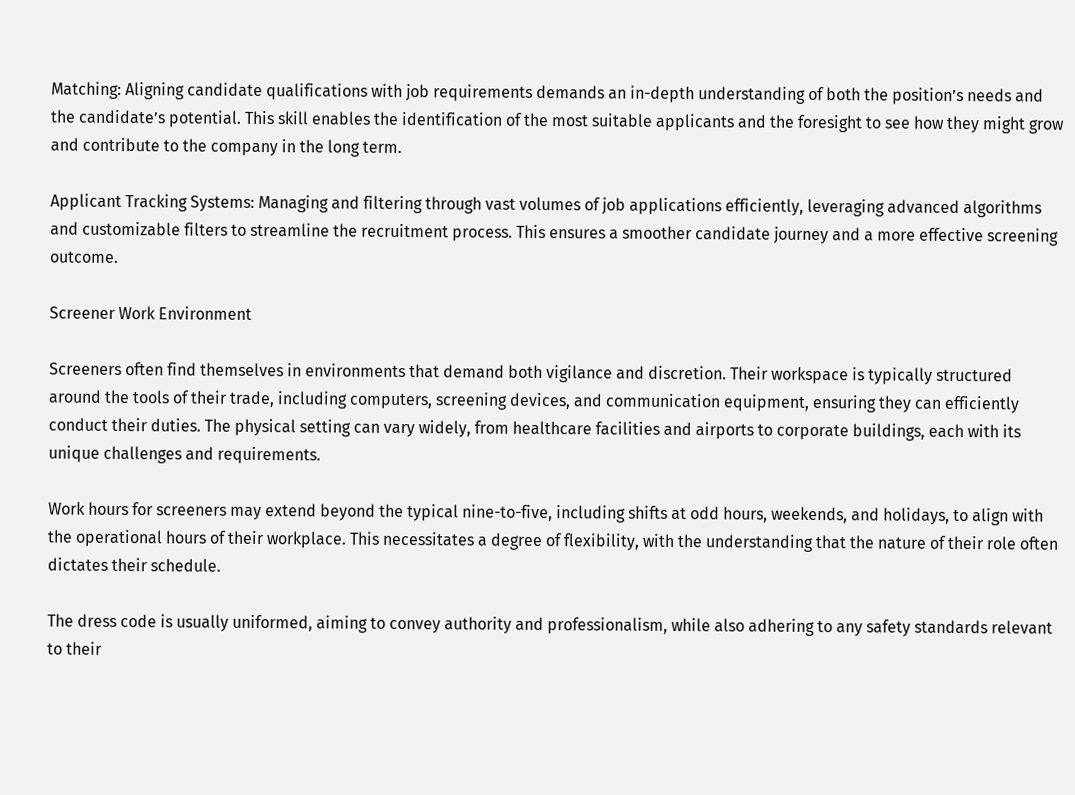Matching: Aligning candidate qualifications with job requirements demands an in-depth understanding of both the position’s needs and the candidate’s potential. This skill enables the identification of the most suitable applicants and the foresight to see how they might grow and contribute to the company in the long term.

Applicant Tracking Systems: Managing and filtering through vast volumes of job applications efficiently, leveraging advanced algorithms and customizable filters to streamline the recruitment process. This ensures a smoother candidate journey and a more effective screening outcome.

Screener Work Environment

Screeners often find themselves in environments that demand both vigilance and discretion. Their workspace is typically structured around the tools of their trade, including computers, screening devices, and communication equipment, ensuring they can efficiently conduct their duties. The physical setting can vary widely, from healthcare facilities and airports to corporate buildings, each with its unique challenges and requirements.

Work hours for screeners may extend beyond the typical nine-to-five, including shifts at odd hours, weekends, and holidays, to align with the operational hours of their workplace. This necessitates a degree of flexibility, with the understanding that the nature of their role often dictates their schedule.

The dress code is usually uniformed, aiming to convey authority and professionalism, while also adhering to any safety standards relevant to their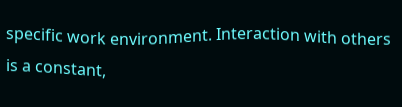specific work environment. Interaction with others is a constant,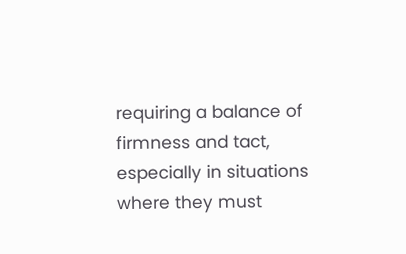requiring a balance of firmness and tact, especially in situations where they must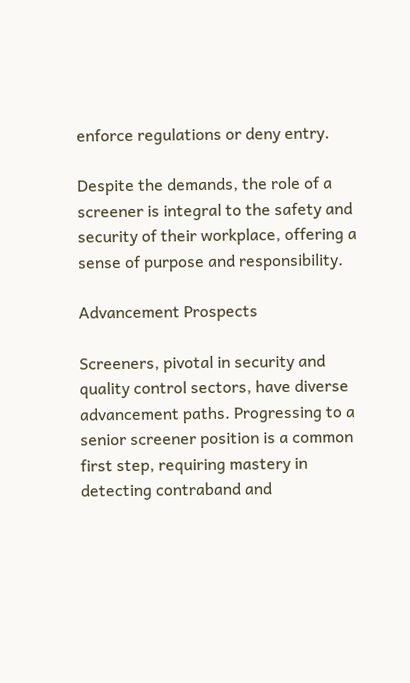enforce regulations or deny entry.

Despite the demands, the role of a screener is integral to the safety and security of their workplace, offering a sense of purpose and responsibility.

Advancement Prospects

Screeners, pivotal in security and quality control sectors, have diverse advancement paths. Progressing to a senior screener position is a common first step, requiring mastery in detecting contraband and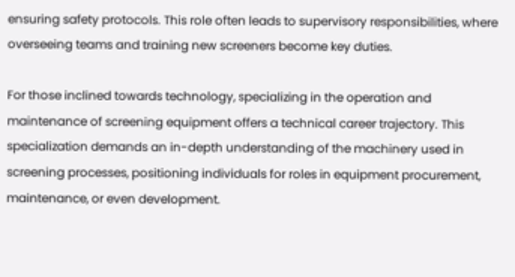ensuring safety protocols. This role often leads to supervisory responsibilities, where overseeing teams and training new screeners become key duties.

For those inclined towards technology, specializing in the operation and maintenance of screening equipment offers a technical career trajectory. This specialization demands an in-depth understanding of the machinery used in screening processes, positioning individuals for roles in equipment procurement, maintenance, or even development.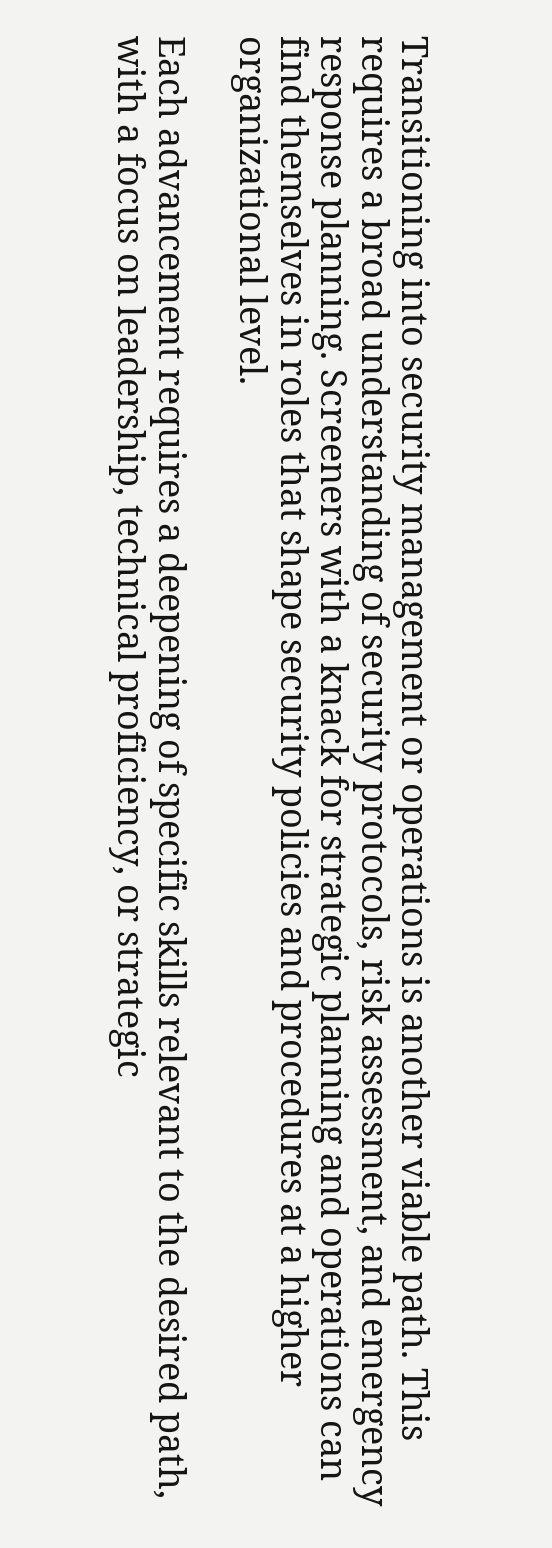Transitioning into security management or operations is another viable path. This requires a broad understanding of security protocols, risk assessment, and emergency response planning. Screeners with a knack for strategic planning and operations can find themselves in roles that shape security policies and procedures at a higher organizational level.

Each advancement requires a deepening of specific skills relevant to the desired path, with a focus on leadership, technical proficiency, or strategic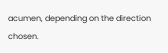acumen, depending on the direction chosen.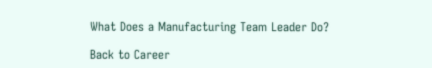What Does a Manufacturing Team Leader Do?

Back to Career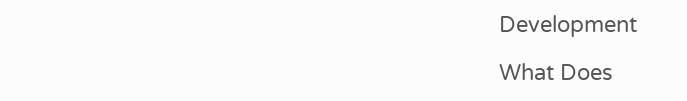Development

What Does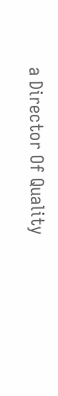a Director Of Quality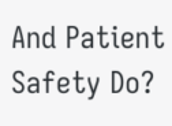And Patient Safety Do?